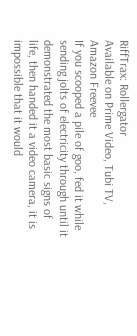RiffTrax: Rollergator
Available on Prime Video, Tubi TV, Amazon Freevee
If you scooped a pile of goo, fed it while sending jolts of electricity through until it demonstrated the most basic signs of life, then handed it a video camera, it is impossible that it would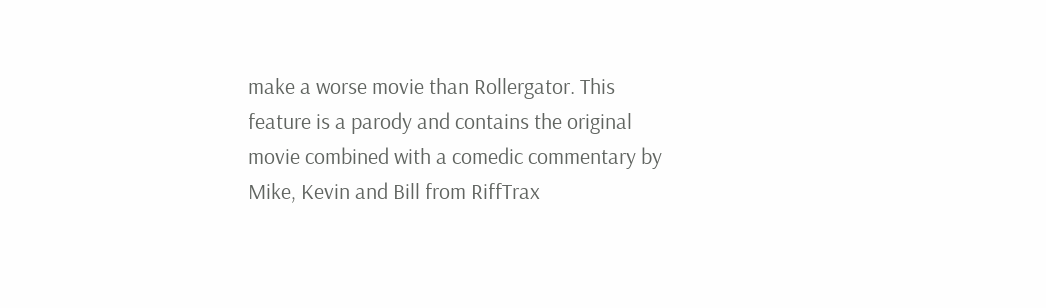make a worse movie than Rollergator. This feature is a parody and contains the original movie combined with a comedic commentary by Mike, Kevin and Bill from RiffTrax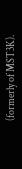(formerly of MST3K).